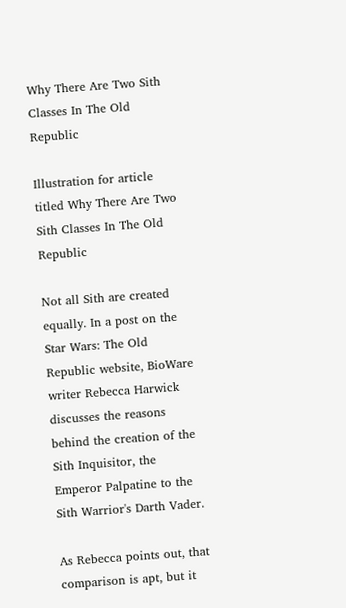Why There Are Two Sith Classes In The Old Republic

Illustration for article titled Why There Are Two Sith Classes In The Old Republic

Not all Sith are created equally. In a post on the Star Wars: The Old Republic website, BioWare writer Rebecca Harwick discusses the reasons behind the creation of the Sith Inquisitor, the Emperor Palpatine to the Sith Warrior's Darth Vader.

As Rebecca points out, that comparison is apt, but it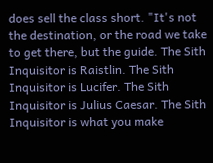does sell the class short. "It's not the destination, or the road we take to get there, but the guide. The Sith Inquisitor is Raistlin. The Sith Inquisitor is Lucifer. The Sith Inquisitor is Julius Caesar. The Sith Inquisitor is what you make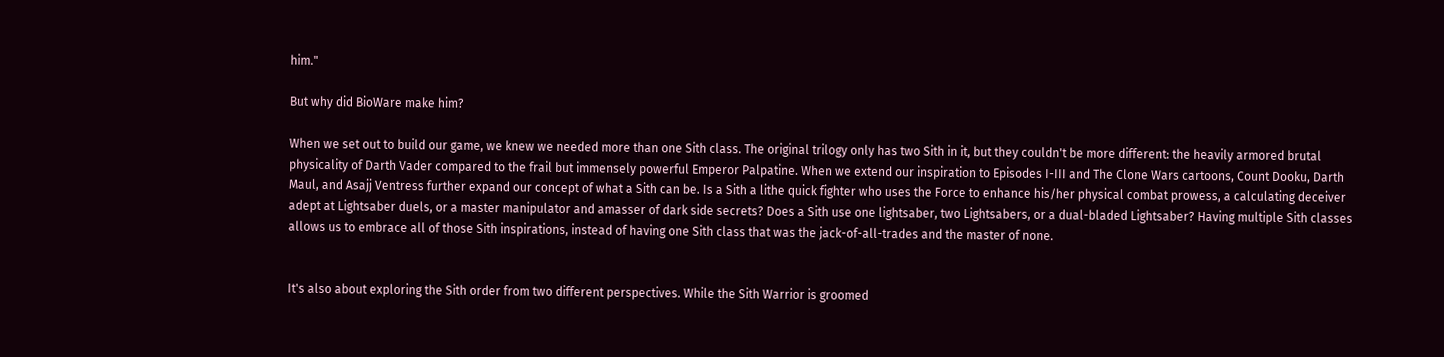him."

But why did BioWare make him?

When we set out to build our game, we knew we needed more than one Sith class. The original trilogy only has two Sith in it, but they couldn't be more different: the heavily armored brutal physicality of Darth Vader compared to the frail but immensely powerful Emperor Palpatine. When we extend our inspiration to Episodes I-III and The Clone Wars cartoons, Count Dooku, Darth Maul, and Asajj Ventress further expand our concept of what a Sith can be. Is a Sith a lithe quick fighter who uses the Force to enhance his/her physical combat prowess, a calculating deceiver adept at Lightsaber duels, or a master manipulator and amasser of dark side secrets? Does a Sith use one lightsaber, two Lightsabers, or a dual-bladed Lightsaber? Having multiple Sith classes allows us to embrace all of those Sith inspirations, instead of having one Sith class that was the jack-of-all-trades and the master of none.


It's also about exploring the Sith order from two different perspectives. While the Sith Warrior is groomed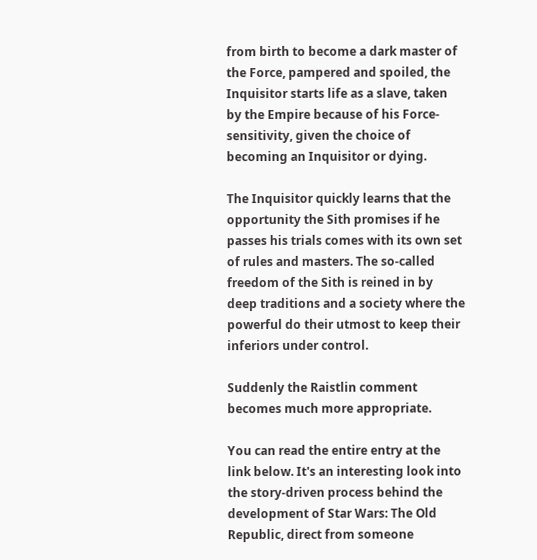from birth to become a dark master of the Force, pampered and spoiled, the Inquisitor starts life as a slave, taken by the Empire because of his Force-sensitivity, given the choice of becoming an Inquisitor or dying.

The Inquisitor quickly learns that the opportunity the Sith promises if he passes his trials comes with its own set of rules and masters. The so-called freedom of the Sith is reined in by deep traditions and a society where the powerful do their utmost to keep their inferiors under control.

Suddenly the Raistlin comment becomes much more appropriate.

You can read the entire entry at the link below. It's an interesting look into the story-driven process behind the development of Star Wars: The Old Republic, direct from someone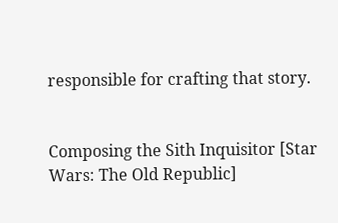responsible for crafting that story.


Composing the Sith Inquisitor [Star Wars: The Old Republic]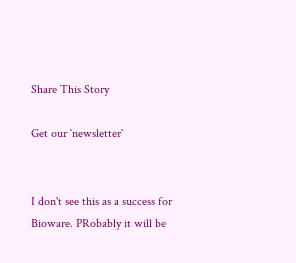Share This Story

Get our `newsletter`


I don't see this as a success for Bioware. PRobably it will be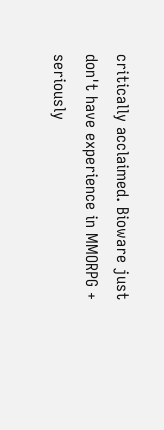critically acclaimed. Bioware just don't have experience in MMORPG + seriously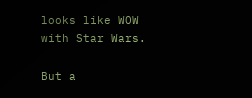looks like WOW with Star Wars.

But a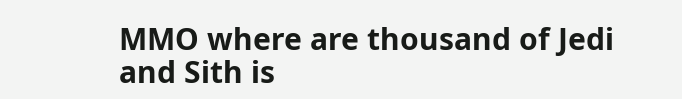MMO where are thousand of Jedi and Sith is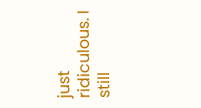just ridiculous. I still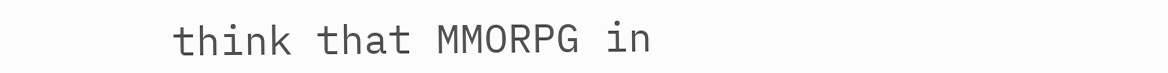think that MMORPG in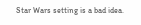Star Wars setting is a bad idea.